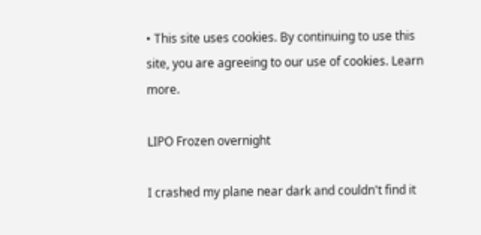• This site uses cookies. By continuing to use this site, you are agreeing to our use of cookies. Learn more.

LIPO Frozen overnight

I crashed my plane near dark and couldn't find it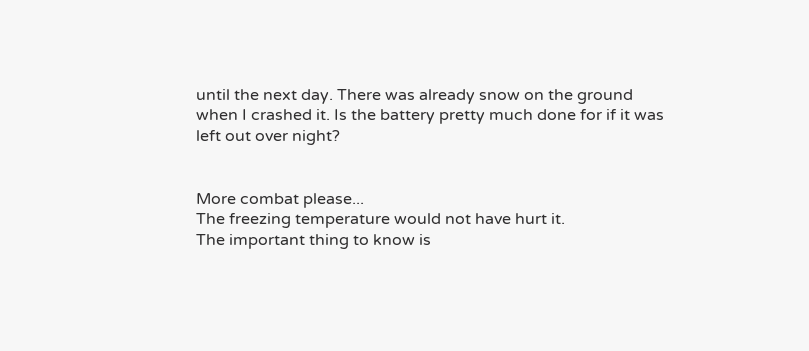until the next day. There was already snow on the ground when I crashed it. Is the battery pretty much done for if it was left out over night?


More combat please...
The freezing temperature would not have hurt it.
The important thing to know is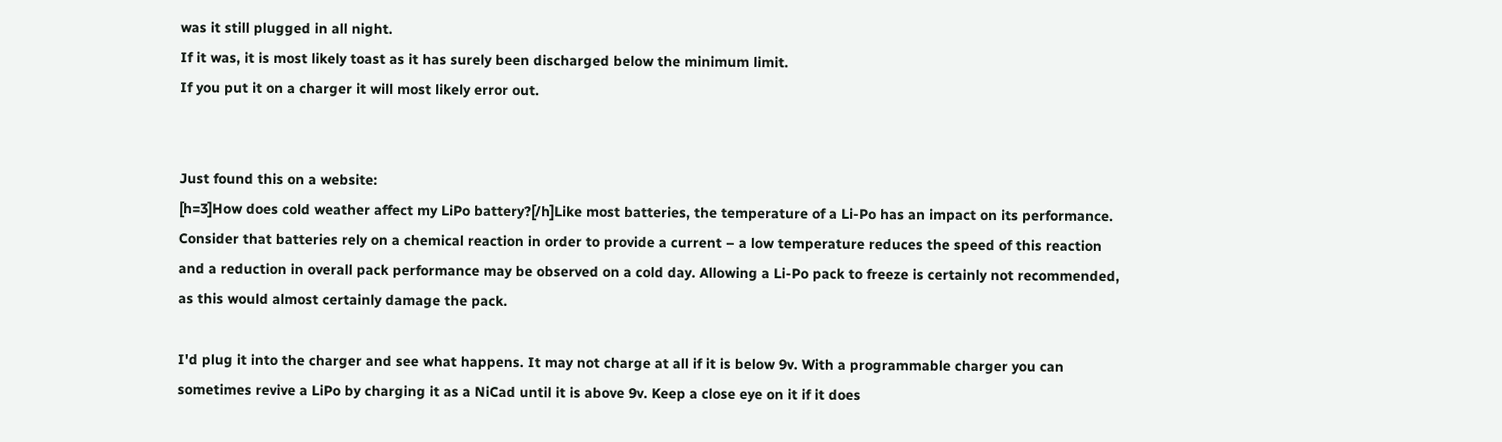was it still plugged in all night.
If it was, it is most likely toast as it has surely been discharged below the minimum limit.
If you put it on a charger it will most likely error out.


Just found this on a website:
[h=3]How does cold weather affect my LiPo battery?[/h]Like most batteries, the temperature of a Li-Po has an impact on its performance. Consider that batteries rely on a chemical reaction in order to provide a current – a low temperature reduces the speed of this reaction and a reduction in overall pack performance may be observed on a cold day. Allowing a Li-Po pack to freeze is certainly not recommended, as this would almost certainly damage the pack.

I'd plug it into the charger and see what happens. It may not charge at all if it is below 9v. With a programmable charger you can sometimes revive a LiPo by charging it as a NiCad until it is above 9v. Keep a close eye on it if it does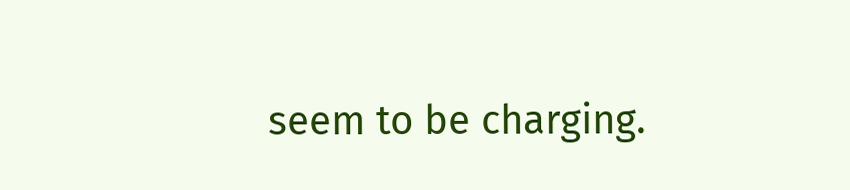seem to be charging.